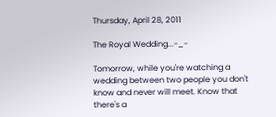Thursday, April 28, 2011

The Royal Wedding...-_-

Tomorrow, while you're watching a wedding between two people you don't know and never will meet. Know that there's a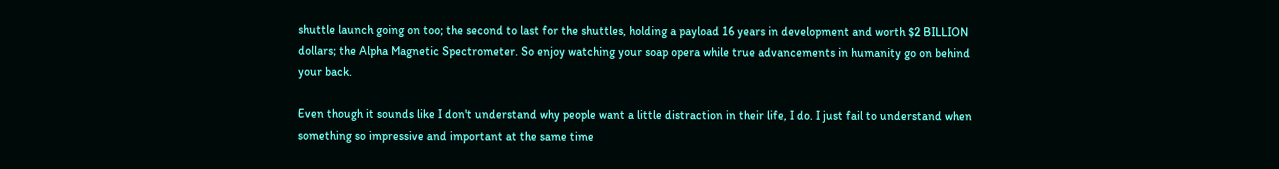shuttle launch going on too; the second to last for the shuttles, holding a payload 16 years in development and worth $2 BILLION dollars; the Alpha Magnetic Spectrometer. So enjoy watching your soap opera while true advancements in humanity go on behind your back.

Even though it sounds like I don't understand why people want a little distraction in their life, I do. I just fail to understand when something so impressive and important at the same time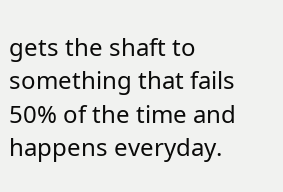gets the shaft to something that fails 50% of the time and happens everyday.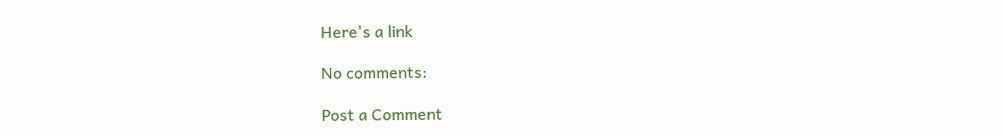Here's a link

No comments:

Post a Comment